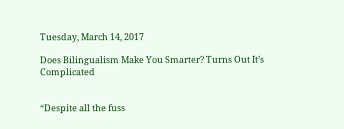Tuesday, March 14, 2017

Does Bilingualism Make You Smarter? Turns Out It’s Complicated


“Despite all the fuss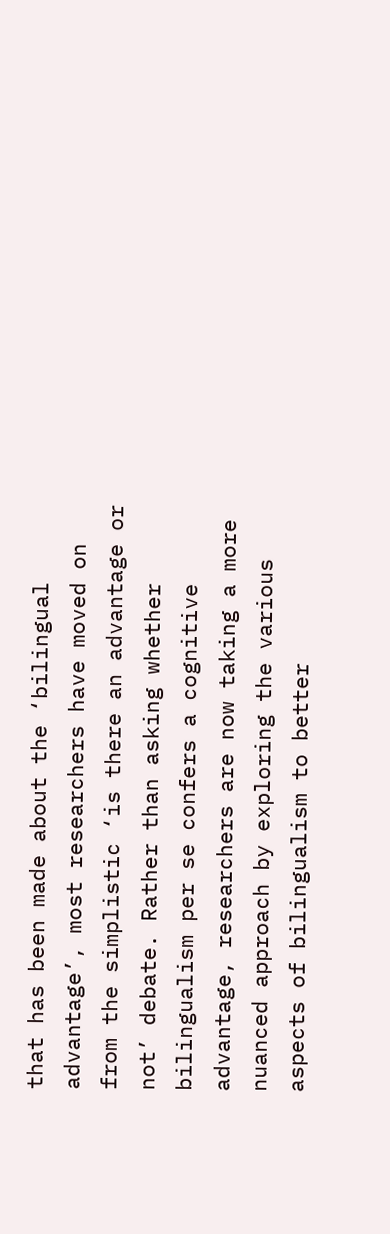that has been made about the ‘bilingual advantage’, most researchers have moved on from the simplistic ‘is there an advantage or not’ debate. Rather than asking whether bilingualism per se confers a cognitive advantage, researchers are now taking a more nuanced approach by exploring the various aspects of bilingualism to better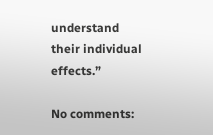understand their individual effects.”

No comments: